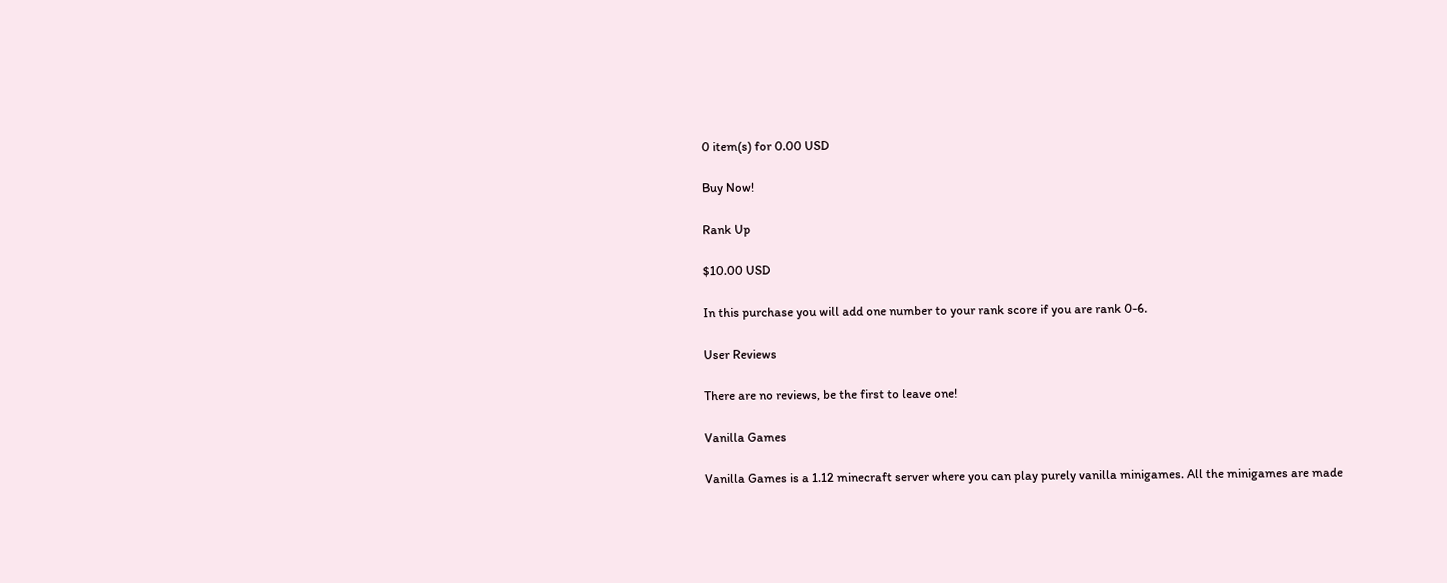0 item(s) for 0.00 USD

Buy Now!

Rank Up

$10.00 USD

In this purchase you will add one number to your rank score if you are rank 0-6.

User Reviews

There are no reviews, be the first to leave one!

Vanilla Games

Vanilla Games is a 1.12 minecraft server where you can play purely vanilla minigames. All the minigames are made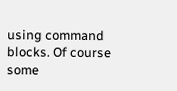using command blocks. Of course some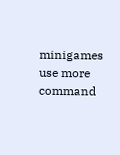minigames use more command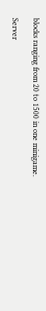blocks ranging from 20 to 1500 in one minigame.

Server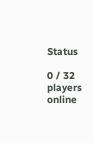Status

0 / 32 players online